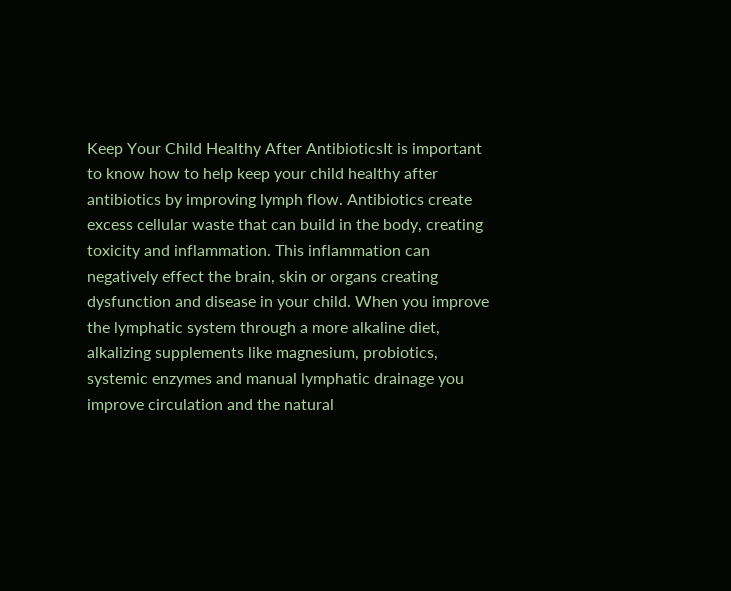Keep Your Child Healthy After AntibioticsIt is important to know how to help keep your child healthy after antibiotics by improving lymph flow. Antibiotics create excess cellular waste that can build in the body, creating toxicity and inflammation. This inflammation can negatively effect the brain, skin or organs creating dysfunction and disease in your child. When you improve the lymphatic system through a more alkaline diet, alkalizing supplements like magnesium, probiotics, systemic enzymes and manual lymphatic drainage you improve circulation and the natural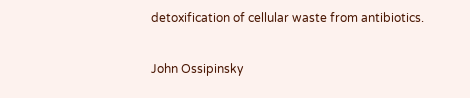detoxification of cellular waste from antibiotics.

John Ossipinsky